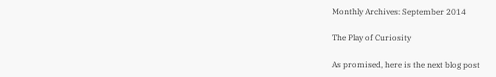Monthly Archives: September 2014

The Play of Curiosity

As promised, here is the next blog post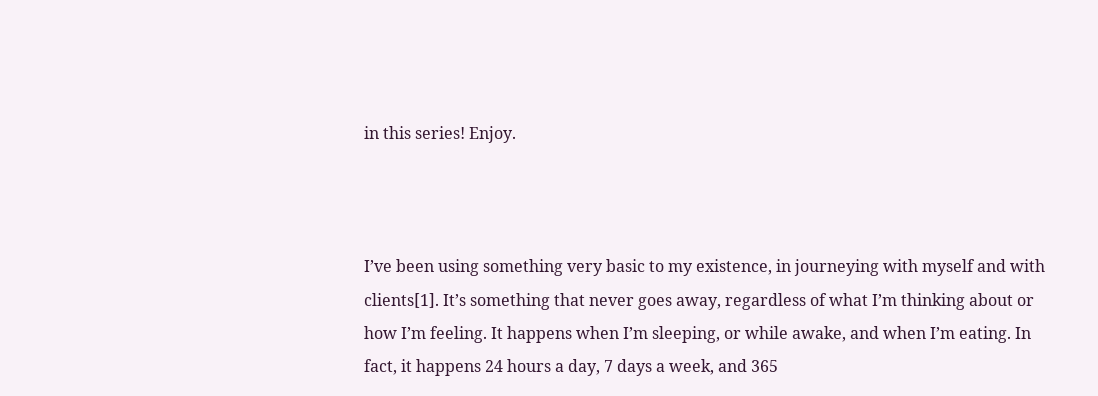in this series! Enjoy.



I’ve been using something very basic to my existence, in journeying with myself and with clients[1]. It’s something that never goes away, regardless of what I’m thinking about or how I’m feeling. It happens when I’m sleeping, or while awake, and when I’m eating. In fact, it happens 24 hours a day, 7 days a week, and 365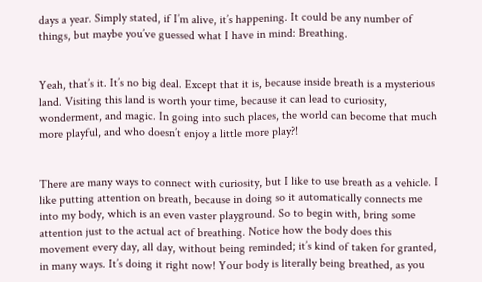days a year. Simply stated, if I’m alive, it’s happening. It could be any number of things, but maybe you’ve guessed what I have in mind: Breathing.


Yeah, that’s it. It’s no big deal. Except that it is, because inside breath is a mysterious land. Visiting this land is worth your time, because it can lead to curiosity, wonderment, and magic. In going into such places, the world can become that much more playful, and who doesn’t enjoy a little more play?!


There are many ways to connect with curiosity, but I like to use breath as a vehicle. I like putting attention on breath, because in doing so it automatically connects me into my body, which is an even vaster playground. So to begin with, bring some attention just to the actual act of breathing. Notice how the body does this movement every day, all day, without being reminded; it’s kind of taken for granted, in many ways. It’s doing it right now! Your body is literally being breathed, as you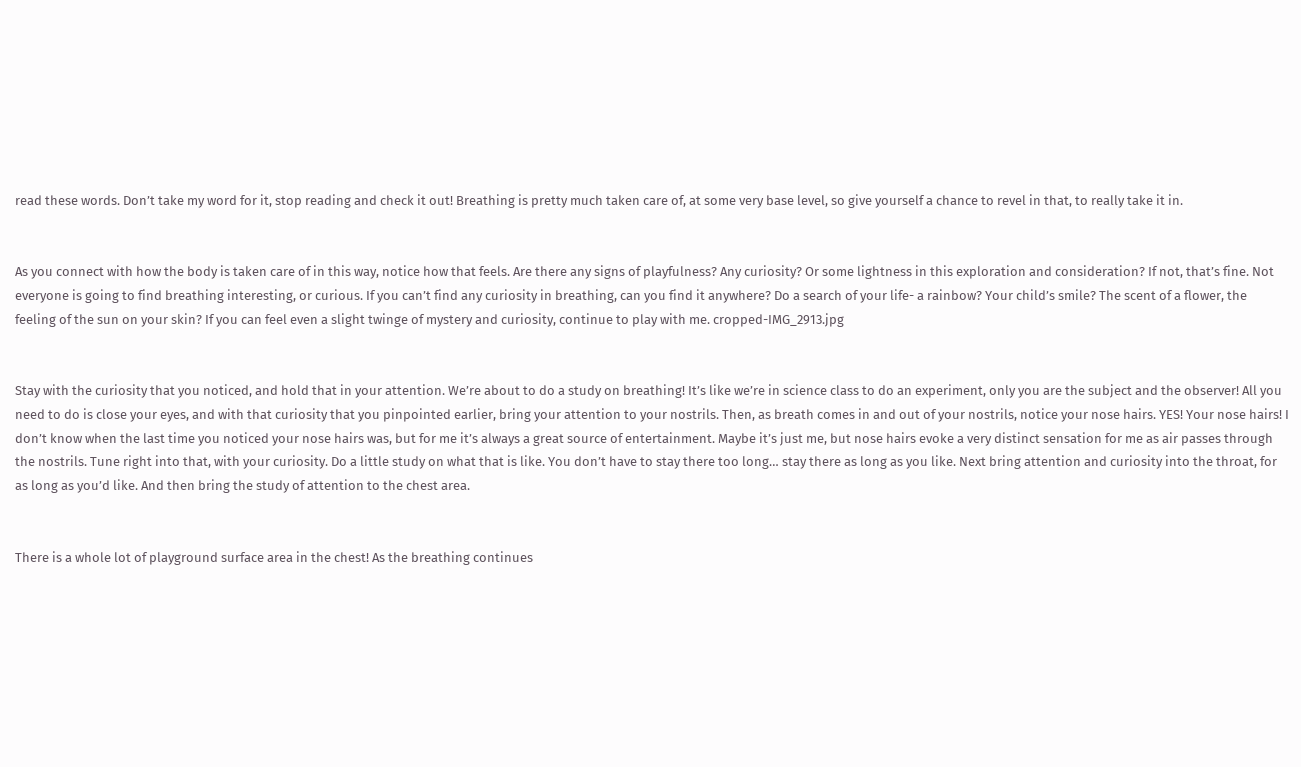read these words. Don’t take my word for it, stop reading and check it out! Breathing is pretty much taken care of, at some very base level, so give yourself a chance to revel in that, to really take it in.


As you connect with how the body is taken care of in this way, notice how that feels. Are there any signs of playfulness? Any curiosity? Or some lightness in this exploration and consideration? If not, that’s fine. Not everyone is going to find breathing interesting, or curious. If you can’t find any curiosity in breathing, can you find it anywhere? Do a search of your life- a rainbow? Your child’s smile? The scent of a flower, the feeling of the sun on your skin? If you can feel even a slight twinge of mystery and curiosity, continue to play with me. cropped-IMG_2913.jpg


Stay with the curiosity that you noticed, and hold that in your attention. We’re about to do a study on breathing! It’s like we’re in science class to do an experiment, only you are the subject and the observer! All you need to do is close your eyes, and with that curiosity that you pinpointed earlier, bring your attention to your nostrils. Then, as breath comes in and out of your nostrils, notice your nose hairs. YES! Your nose hairs! I don’t know when the last time you noticed your nose hairs was, but for me it’s always a great source of entertainment. Maybe it’s just me, but nose hairs evoke a very distinct sensation for me as air passes through the nostrils. Tune right into that, with your curiosity. Do a little study on what that is like. You don’t have to stay there too long… stay there as long as you like. Next bring attention and curiosity into the throat, for as long as you’d like. And then bring the study of attention to the chest area.


There is a whole lot of playground surface area in the chest! As the breathing continues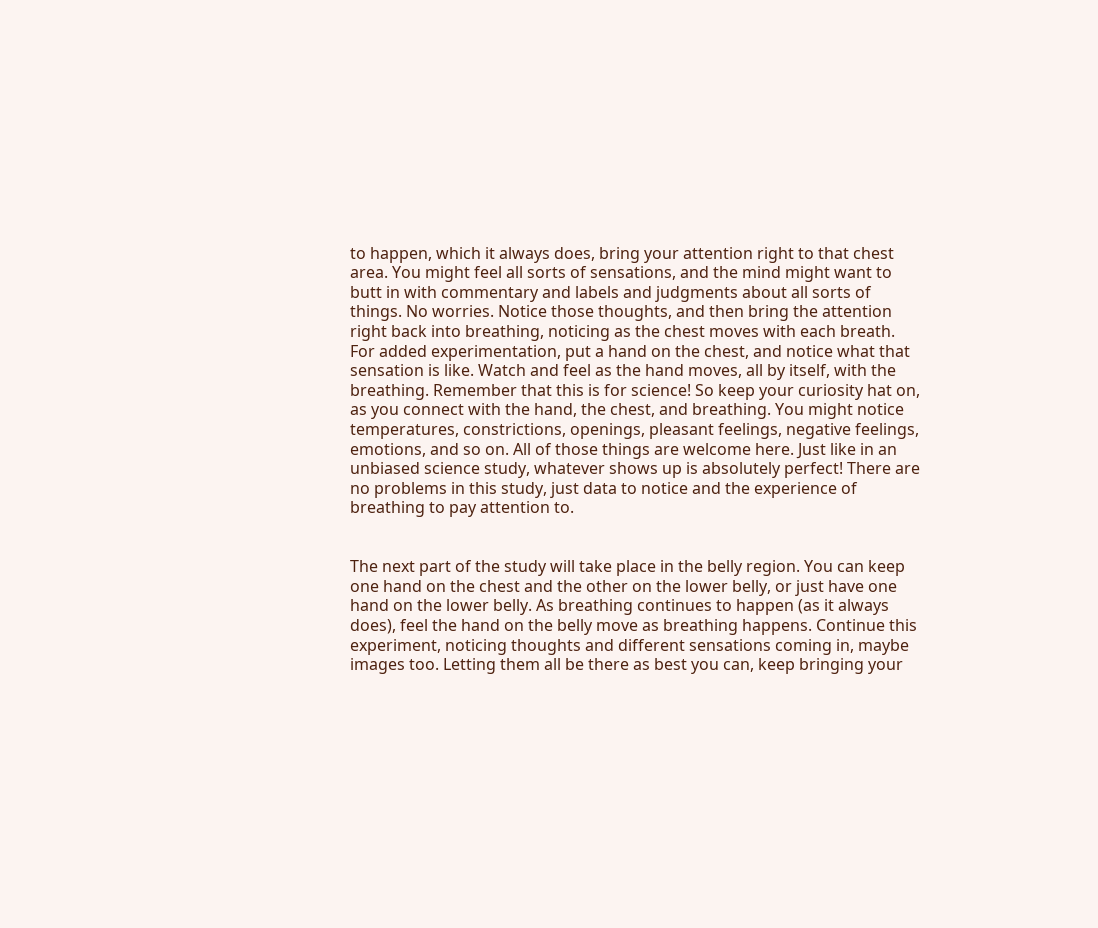to happen, which it always does, bring your attention right to that chest area. You might feel all sorts of sensations, and the mind might want to butt in with commentary and labels and judgments about all sorts of things. No worries. Notice those thoughts, and then bring the attention right back into breathing, noticing as the chest moves with each breath. For added experimentation, put a hand on the chest, and notice what that sensation is like. Watch and feel as the hand moves, all by itself, with the breathing. Remember that this is for science! So keep your curiosity hat on, as you connect with the hand, the chest, and breathing. You might notice temperatures, constrictions, openings, pleasant feelings, negative feelings, emotions, and so on. All of those things are welcome here. Just like in an unbiased science study, whatever shows up is absolutely perfect! There are no problems in this study, just data to notice and the experience of breathing to pay attention to.


The next part of the study will take place in the belly region. You can keep one hand on the chest and the other on the lower belly, or just have one hand on the lower belly. As breathing continues to happen (as it always does), feel the hand on the belly move as breathing happens. Continue this experiment, noticing thoughts and different sensations coming in, maybe images too. Letting them all be there as best you can, keep bringing your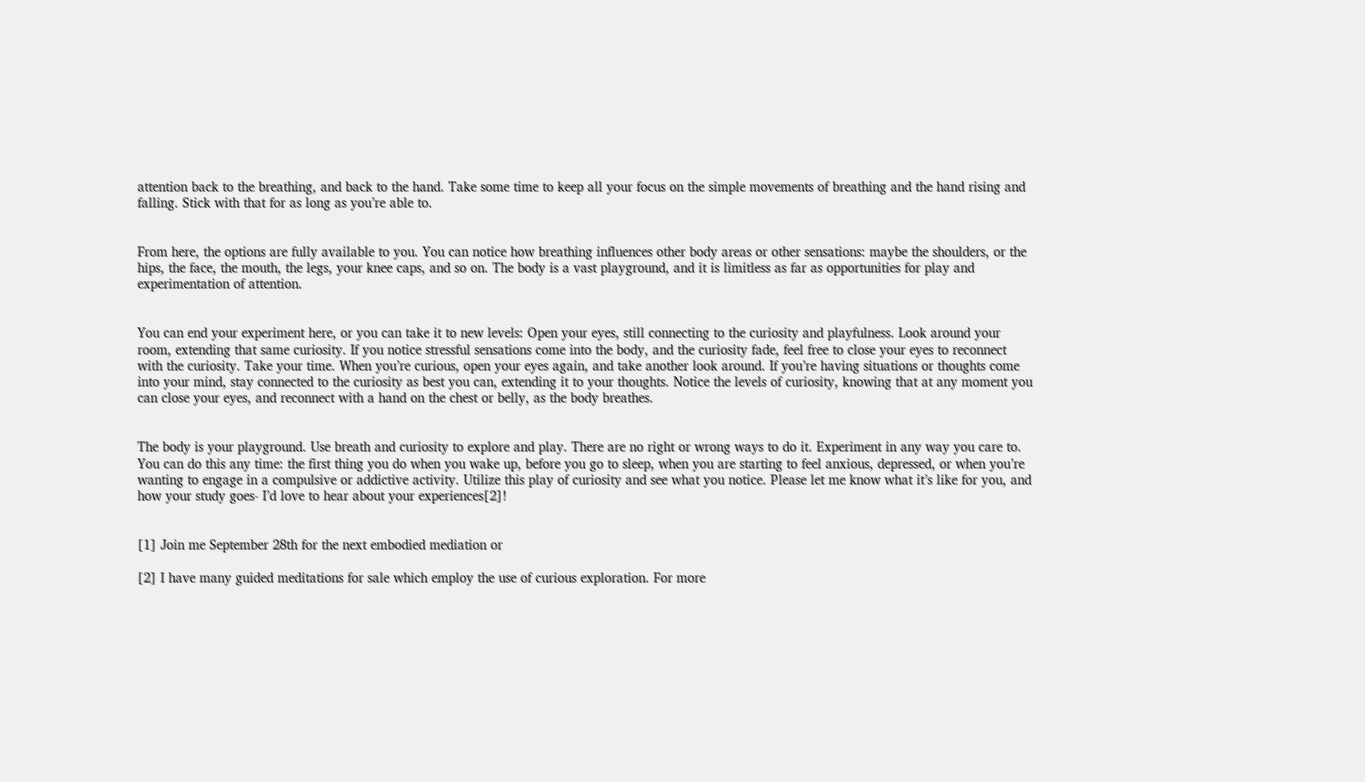attention back to the breathing, and back to the hand. Take some time to keep all your focus on the simple movements of breathing and the hand rising and falling. Stick with that for as long as you’re able to.


From here, the options are fully available to you. You can notice how breathing influences other body areas or other sensations: maybe the shoulders, or the hips, the face, the mouth, the legs, your knee caps, and so on. The body is a vast playground, and it is limitless as far as opportunities for play and experimentation of attention.


You can end your experiment here, or you can take it to new levels: Open your eyes, still connecting to the curiosity and playfulness. Look around your room, extending that same curiosity. If you notice stressful sensations come into the body, and the curiosity fade, feel free to close your eyes to reconnect with the curiosity. Take your time. When you’re curious, open your eyes again, and take another look around. If you’re having situations or thoughts come into your mind, stay connected to the curiosity as best you can, extending it to your thoughts. Notice the levels of curiosity, knowing that at any moment you can close your eyes, and reconnect with a hand on the chest or belly, as the body breathes.


The body is your playground. Use breath and curiosity to explore and play. There are no right or wrong ways to do it. Experiment in any way you care to. You can do this any time: the first thing you do when you wake up, before you go to sleep, when you are starting to feel anxious, depressed, or when you’re wanting to engage in a compulsive or addictive activity. Utilize this play of curiosity and see what you notice. Please let me know what it’s like for you, and how your study goes- I’d love to hear about your experiences[2]!


[1] Join me September 28th for the next embodied mediation or

[2] I have many guided meditations for sale which employ the use of curious exploration. For more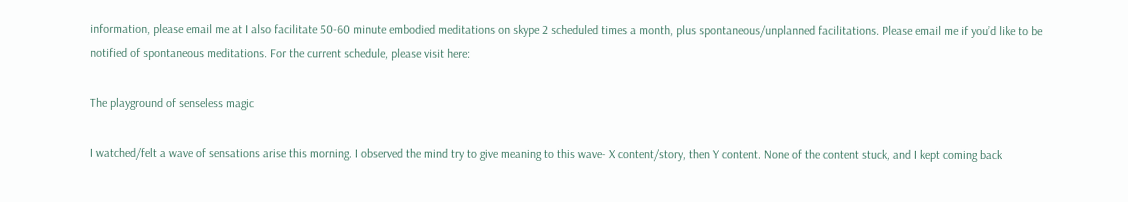information, please email me at I also facilitate 50-60 minute embodied meditations on skype 2 scheduled times a month, plus spontaneous/unplanned facilitations. Please email me if you’d like to be notified of spontaneous meditations. For the current schedule, please visit here:

The playground of senseless magic

I watched/felt a wave of sensations arise this morning. I observed the mind try to give meaning to this wave- X content/story, then Y content. None of the content stuck, and I kept coming back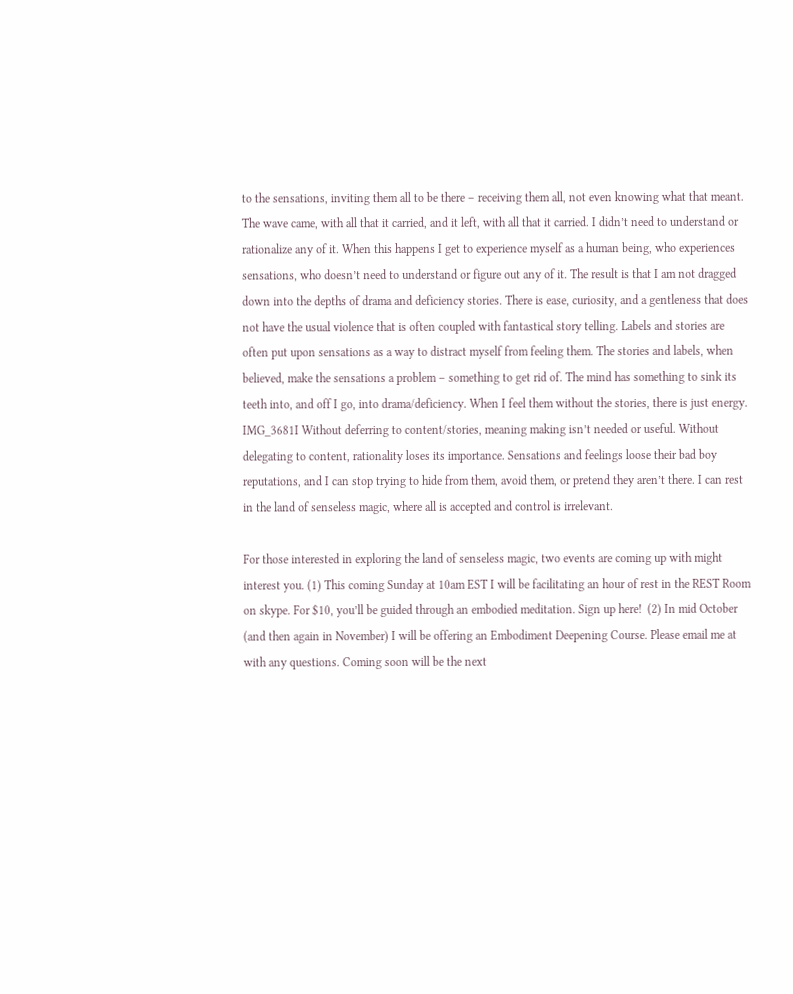to the sensations, inviting them all to be there – receiving them all, not even knowing what that meant. The wave came, with all that it carried, and it left, with all that it carried. I didn’t need to understand or rationalize any of it. When this happens I get to experience myself as a human being, who experiences sensations, who doesn’t need to understand or figure out any of it. The result is that I am not dragged down into the depths of drama and deficiency stories. There is ease, curiosity, and a gentleness that does not have the usual violence that is often coupled with fantastical story telling. Labels and stories are often put upon sensations as a way to distract myself from feeling them. The stories and labels, when believed, make the sensations a problem – something to get rid of. The mind has something to sink its teeth into, and off I go, into drama/deficiency. When I feel them without the stories, there is just energy. IMG_3681I Without deferring to content/stories, meaning making isn’t needed or useful. Without delegating to content, rationality loses its importance. Sensations and feelings loose their bad boy reputations, and I can stop trying to hide from them, avoid them, or pretend they aren’t there. I can rest in the land of senseless magic, where all is accepted and control is irrelevant.

For those interested in exploring the land of senseless magic, two events are coming up with might interest you. (1) This coming Sunday at 10am EST I will be facilitating an hour of rest in the REST Room on skype. For $10, you’ll be guided through an embodied meditation. Sign up here!  (2) In mid October (and then again in November) I will be offering an Embodiment Deepening Course. Please email me at with any questions. Coming soon will be the next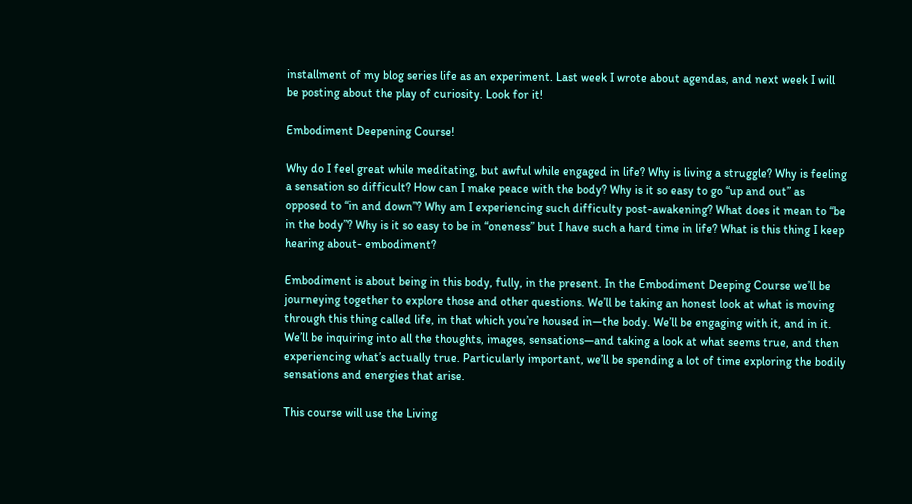installment of my blog series life as an experiment. Last week I wrote about agendas, and next week I will be posting about the play of curiosity. Look for it!

Embodiment Deepening Course!

Why do I feel great while meditating, but awful while engaged in life? Why is living a struggle? Why is feeling a sensation so difficult? How can I make peace with the body? Why is it so easy to go “up and out” as opposed to “in and down”? Why am I experiencing such difficulty post-awakening? What does it mean to “be in the body”? Why is it so easy to be in “oneness” but I have such a hard time in life? What is this thing I keep hearing about- embodiment?

Embodiment is about being in this body, fully, in the present. In the Embodiment Deeping Course we’ll be journeying together to explore those and other questions. We’ll be taking an honest look at what is moving through this thing called life, in that which you’re housed in—the body. We’ll be engaging with it, and in it. We’ll be inquiring into all the thoughts, images, sensations—and taking a look at what seems true, and then experiencing what’s actually true. Particularly important, we’ll be spending a lot of time exploring the bodily sensations and energies that arise.

This course will use the Living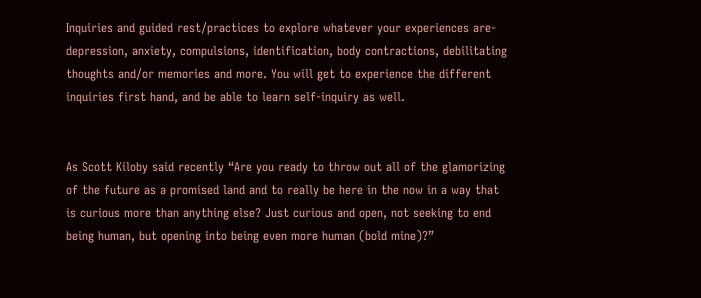Inquiries and guided rest/practices to explore whatever your experiences are- depression, anxiety, compulsions, identification, body contractions, debilitating thoughts and/or memories and more. You will get to experience the different inquiries first hand, and be able to learn self-inquiry as well.


As Scott Kiloby said recently “Are you ready to throw out all of the glamorizing of the future as a promised land and to really be here in the now in a way that is curious more than anything else? Just curious and open, not seeking to end being human, but opening into being even more human (bold mine)?”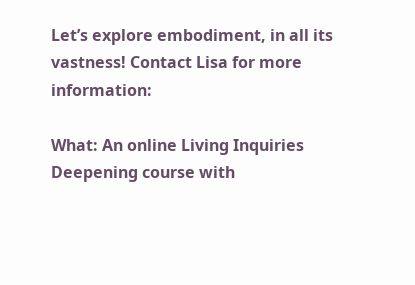Let’s explore embodiment, in all its vastness! Contact Lisa for more information:

What: An online Living Inquiries Deepening course with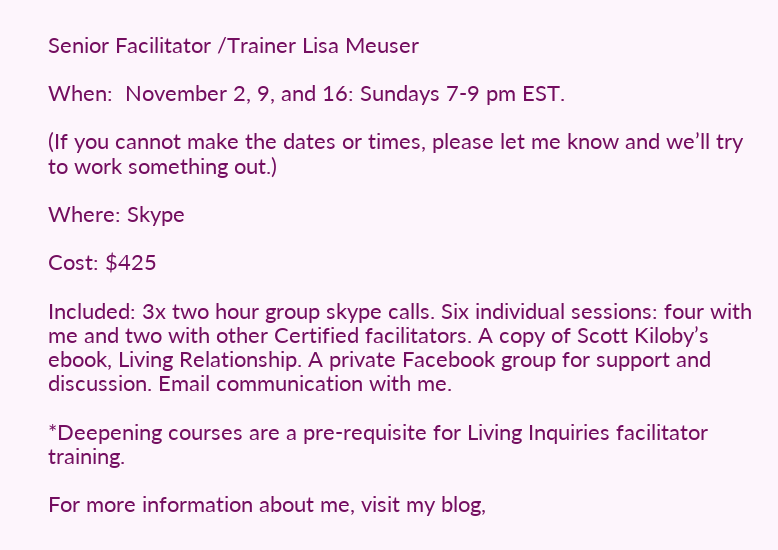Senior Facilitator /Trainer Lisa Meuser

When:  November 2, 9, and 16: Sundays 7-9 pm EST.

(If you cannot make the dates or times, please let me know and we’ll try to work something out.)

Where: Skype

Cost: $425

Included: 3x two hour group skype calls. Six individual sessions: four with me and two with other Certified facilitators. A copy of Scott Kiloby’s ebook, Living Relationship. A private Facebook group for support and discussion. Email communication with me.

*Deepening courses are a pre-requisite for Living Inquiries facilitator training.

For more information about me, visit my blog,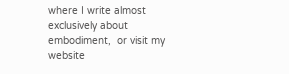where I write almost exclusively about embodiment,  or visit my website